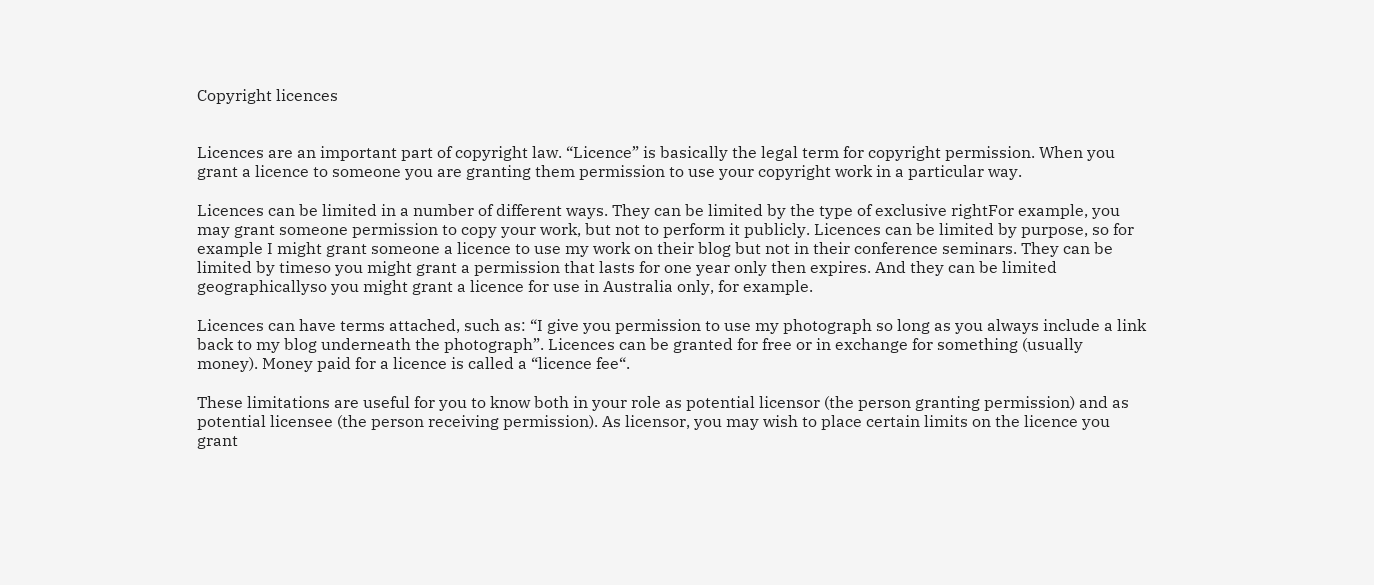Copyright licences


Licences are an important part of copyright law. “Licence” is basically the legal term for copyright permission. When you grant a licence to someone you are granting them permission to use your copyright work in a particular way.

Licences can be limited in a number of different ways. They can be limited by the type of exclusive rightFor example, you may grant someone permission to copy your work, but not to perform it publicly. Licences can be limited by purpose, so for example I might grant someone a licence to use my work on their blog but not in their conference seminars. They can be limited by timeso you might grant a permission that lasts for one year only then expires. And they can be limited geographicallyso you might grant a licence for use in Australia only, for example.

Licences can have terms attached, such as: “I give you permission to use my photograph so long as you always include a link back to my blog underneath the photograph”. Licences can be granted for free or in exchange for something (usually money). Money paid for a licence is called a “licence fee“.

These limitations are useful for you to know both in your role as potential licensor (the person granting permission) and as potential licensee (the person receiving permission). As licensor, you may wish to place certain limits on the licence you grant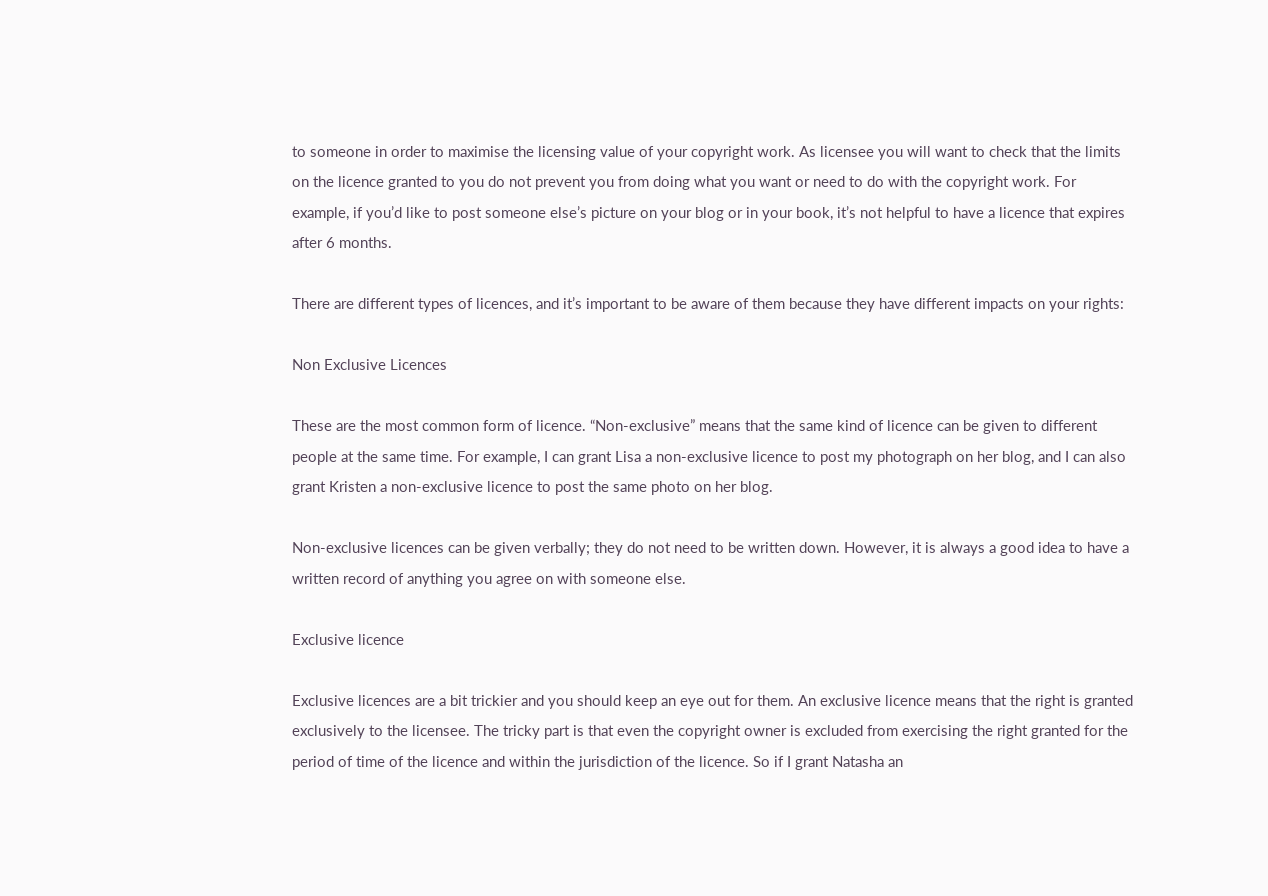to someone in order to maximise the licensing value of your copyright work. As licensee you will want to check that the limits on the licence granted to you do not prevent you from doing what you want or need to do with the copyright work. For example, if you’d like to post someone else’s picture on your blog or in your book, it’s not helpful to have a licence that expires after 6 months.

There are different types of licences, and it’s important to be aware of them because they have different impacts on your rights:

Non Exclusive Licences

These are the most common form of licence. “Non-exclusive” means that the same kind of licence can be given to different people at the same time. For example, I can grant Lisa a non-exclusive licence to post my photograph on her blog, and I can also grant Kristen a non-exclusive licence to post the same photo on her blog.

Non-exclusive licences can be given verbally; they do not need to be written down. However, it is always a good idea to have a written record of anything you agree on with someone else.

Exclusive licence

Exclusive licences are a bit trickier and you should keep an eye out for them. An exclusive licence means that the right is granted exclusively to the licensee. The tricky part is that even the copyright owner is excluded from exercising the right granted for the period of time of the licence and within the jurisdiction of the licence. So if I grant Natasha an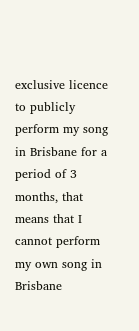exclusive licence to publicly perform my song in Brisbane for a period of 3 months, that means that I cannot perform my own song in Brisbane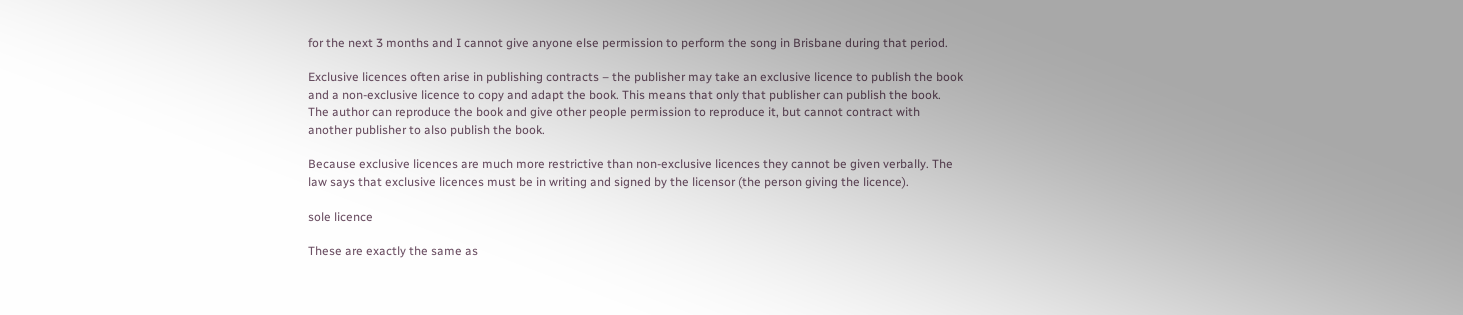for the next 3 months and I cannot give anyone else permission to perform the song in Brisbane during that period.

Exclusive licences often arise in publishing contracts – the publisher may take an exclusive licence to publish the book and a non-exclusive licence to copy and adapt the book. This means that only that publisher can publish the book. The author can reproduce the book and give other people permission to reproduce it, but cannot contract with another publisher to also publish the book.

Because exclusive licences are much more restrictive than non-exclusive licences they cannot be given verbally. The law says that exclusive licences must be in writing and signed by the licensor (the person giving the licence).

sole licence

These are exactly the same as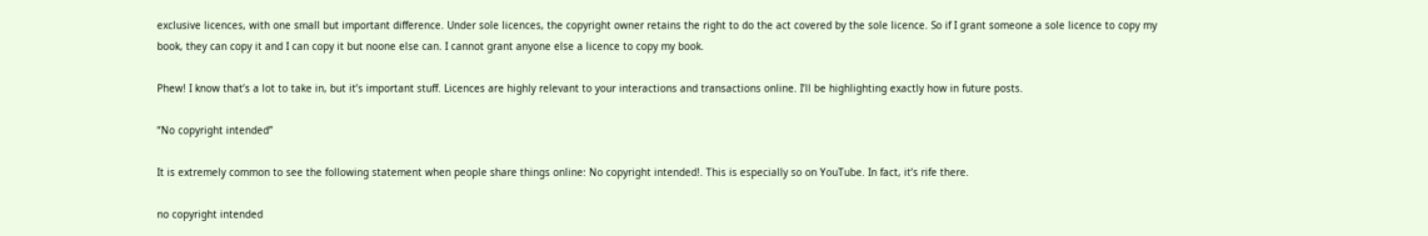exclusive licences, with one small but important difference. Under sole licences, the copyright owner retains the right to do the act covered by the sole licence. So if I grant someone a sole licence to copy my book, they can copy it and I can copy it but noone else can. I cannot grant anyone else a licence to copy my book.

Phew! I know that’s a lot to take in, but it’s important stuff. Licences are highly relevant to your interactions and transactions online. I’ll be highlighting exactly how in future posts.

“No copyright intended”

It is extremely common to see the following statement when people share things online: No copyright intended!. This is especially so on YouTube. In fact, it’s rife there.

no copyright intended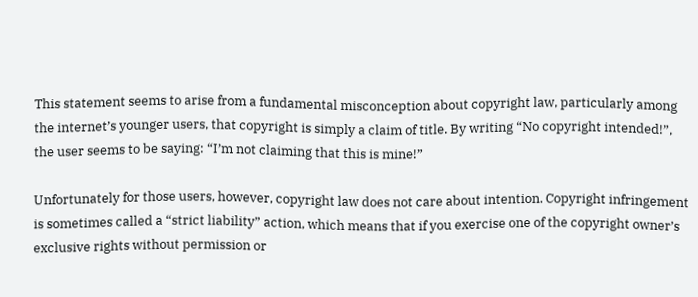This statement seems to arise from a fundamental misconception about copyright law, particularly among the internet’s younger users, that copyright is simply a claim of title. By writing “No copyright intended!”, the user seems to be saying: “I’m not claiming that this is mine!”

Unfortunately for those users, however, copyright law does not care about intention. Copyright infringement is sometimes called a “strict liability” action, which means that if you exercise one of the copyright owner’s exclusive rights without permission or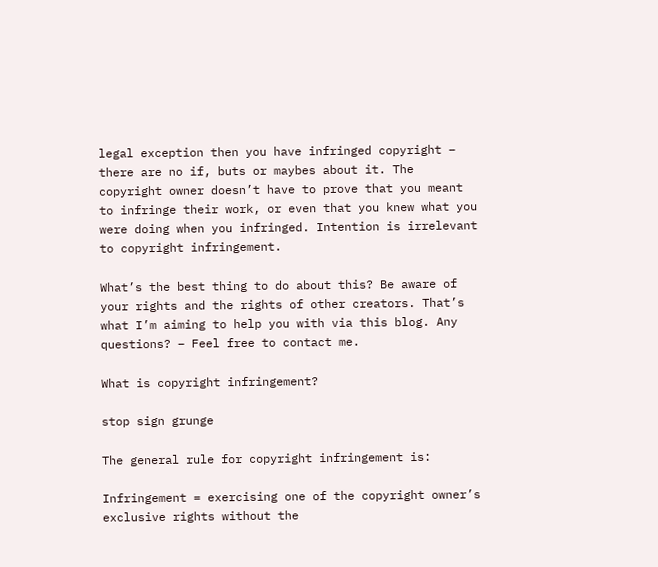legal exception then you have infringed copyright – there are no if, buts or maybes about it. The copyright owner doesn’t have to prove that you meant to infringe their work, or even that you knew what you were doing when you infringed. Intention is irrelevant to copyright infringement.

What’s the best thing to do about this? Be aware of your rights and the rights of other creators. That’s what I’m aiming to help you with via this blog. Any questions? – Feel free to contact me.

What is copyright infringement?

stop sign grunge

The general rule for copyright infringement is:

Infringement = exercising one of the copyright owner’s exclusive rights without the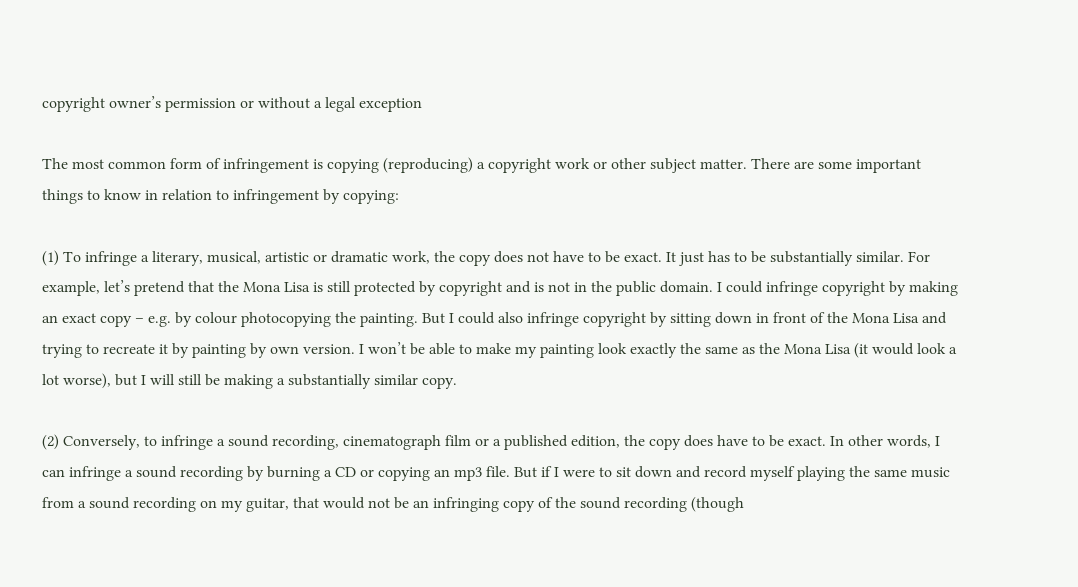copyright owner’s permission or without a legal exception

The most common form of infringement is copying (reproducing) a copyright work or other subject matter. There are some important things to know in relation to infringement by copying:

(1) To infringe a literary, musical, artistic or dramatic work, the copy does not have to be exact. It just has to be substantially similar. For example, let’s pretend that the Mona Lisa is still protected by copyright and is not in the public domain. I could infringe copyright by making an exact copy – e.g. by colour photocopying the painting. But I could also infringe copyright by sitting down in front of the Mona Lisa and trying to recreate it by painting by own version. I won’t be able to make my painting look exactly the same as the Mona Lisa (it would look a lot worse), but I will still be making a substantially similar copy.

(2) Conversely, to infringe a sound recording, cinematograph film or a published edition, the copy does have to be exact. In other words, I can infringe a sound recording by burning a CD or copying an mp3 file. But if I were to sit down and record myself playing the same music from a sound recording on my guitar, that would not be an infringing copy of the sound recording (though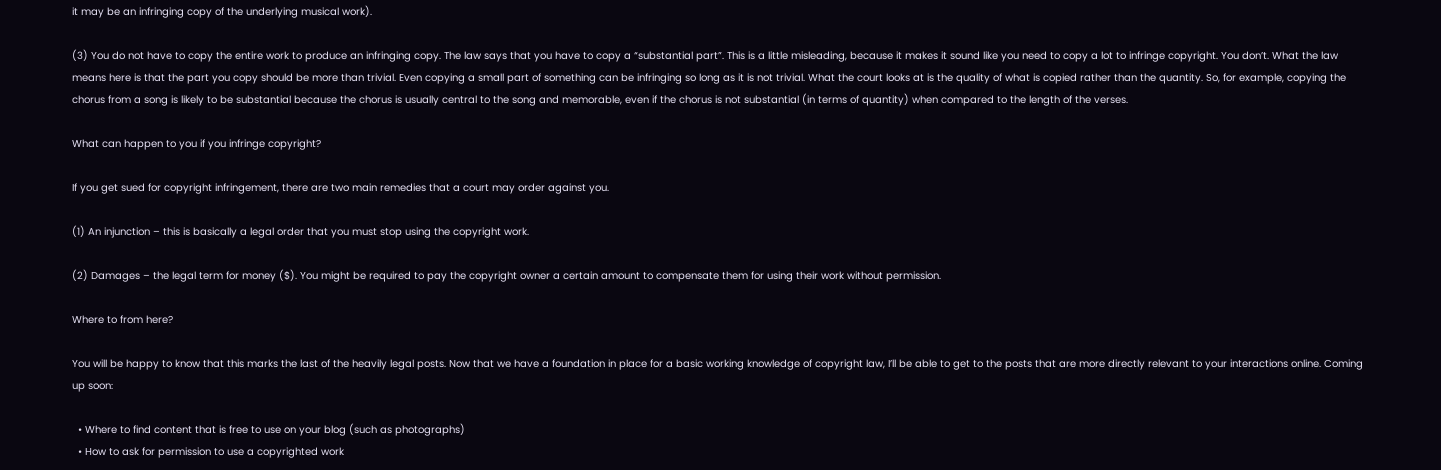it may be an infringing copy of the underlying musical work).

(3) You do not have to copy the entire work to produce an infringing copy. The law says that you have to copy a “substantial part”. This is a little misleading, because it makes it sound like you need to copy a lot to infringe copyright. You don’t. What the law means here is that the part you copy should be more than trivial. Even copying a small part of something can be infringing so long as it is not trivial. What the court looks at is the quality of what is copied rather than the quantity. So, for example, copying the chorus from a song is likely to be substantial because the chorus is usually central to the song and memorable, even if the chorus is not substantial (in terms of quantity) when compared to the length of the verses.

What can happen to you if you infringe copyright?

If you get sued for copyright infringement, there are two main remedies that a court may order against you.

(1) An injunction – this is basically a legal order that you must stop using the copyright work.

(2) Damages – the legal term for money ($). You might be required to pay the copyright owner a certain amount to compensate them for using their work without permission.

Where to from here?

You will be happy to know that this marks the last of the heavily legal posts. Now that we have a foundation in place for a basic working knowledge of copyright law, I’ll be able to get to the posts that are more directly relevant to your interactions online. Coming up soon:

  • Where to find content that is free to use on your blog (such as photographs)
  • How to ask for permission to use a copyrighted work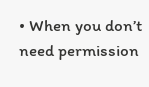• When you don’t need permission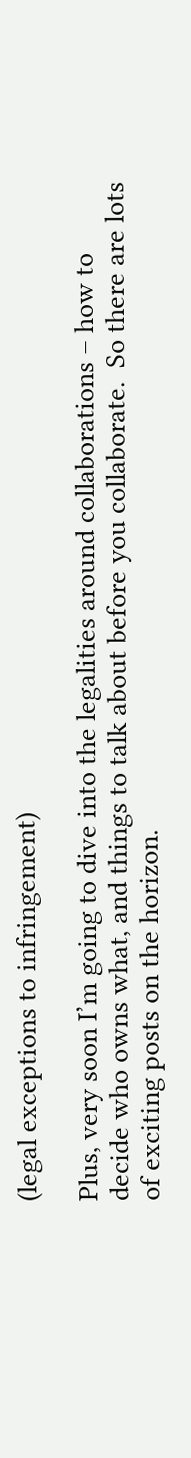(legal exceptions to infringement)

Plus, very soon I’m going to dive into the legalities around collaborations – how to decide who owns what, and things to talk about before you collaborate.  So there are lots of exciting posts on the horizon.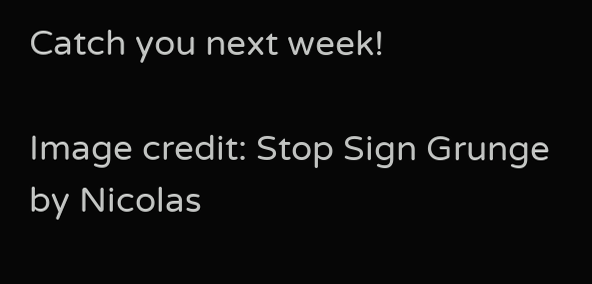Catch you next week!

Image credit: Stop Sign Grunge by Nicolas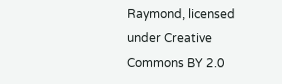Raymond, licensed under Creative Commons BY 2.0